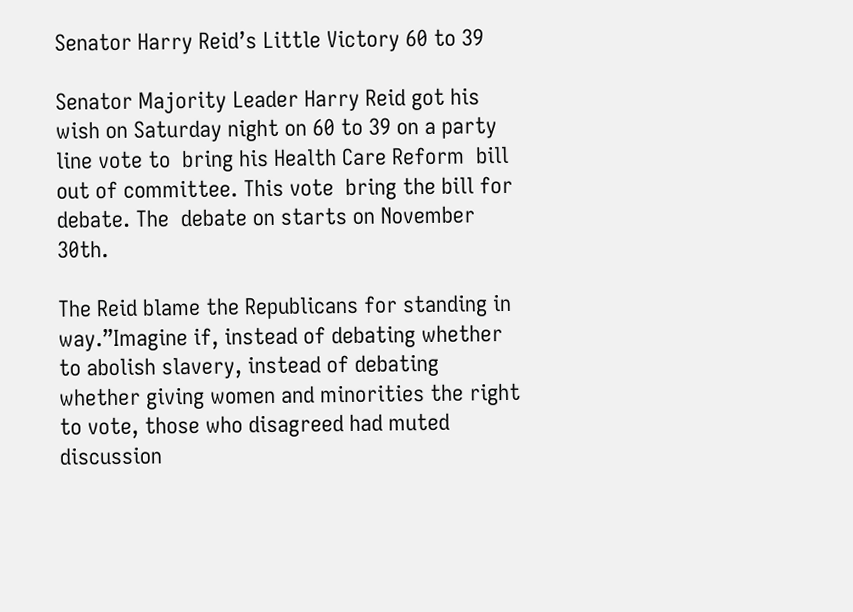Senator Harry Reid’s Little Victory 60 to 39

Senator Majority Leader Harry Reid got his wish on Saturday night on 60 to 39 on a party line vote to  bring his Health Care Reform  bill  out of committee. This vote  bring the bill for debate. The  debate on starts on November 30th.

The Reid blame the Republicans for standing in way.”Imagine if, instead of debating whether to abolish slavery, instead of debating whether giving women and minorities the right to vote, those who disagreed had muted discussion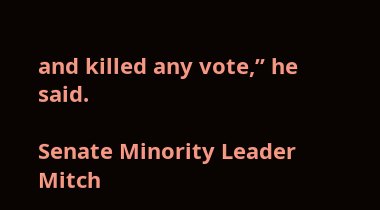and killed any vote,” he said.

Senate Minority Leader Mitch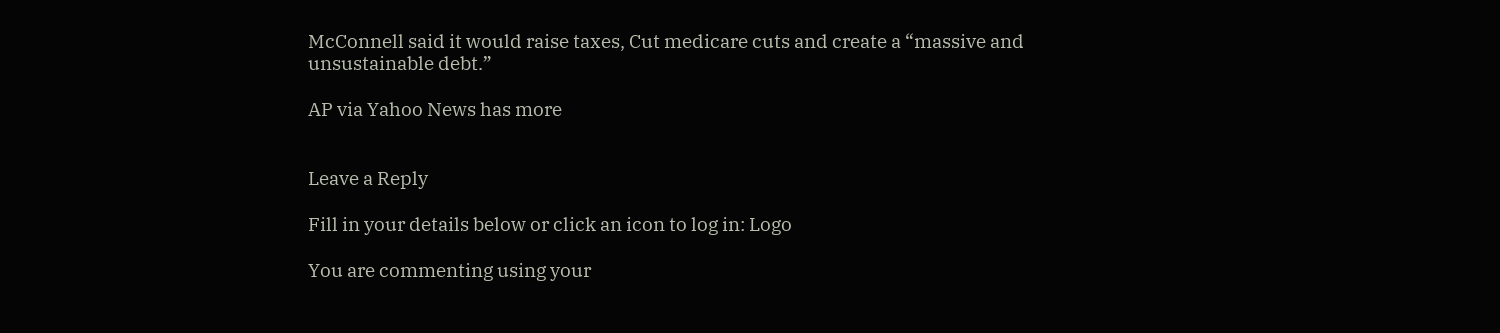McConnell said it would raise taxes, Cut medicare cuts and create a “massive and unsustainable debt.”

AP via Yahoo News has more


Leave a Reply

Fill in your details below or click an icon to log in: Logo

You are commenting using your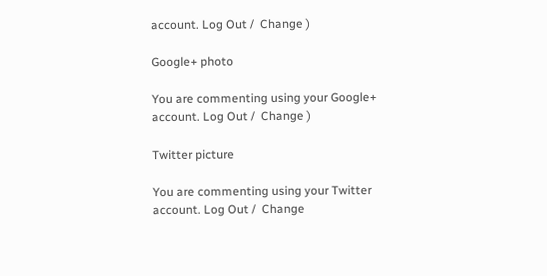account. Log Out /  Change )

Google+ photo

You are commenting using your Google+ account. Log Out /  Change )

Twitter picture

You are commenting using your Twitter account. Log Out /  Change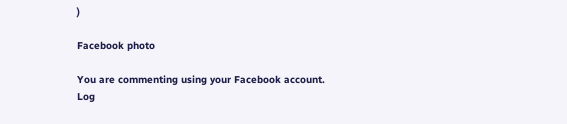)

Facebook photo

You are commenting using your Facebook account. Log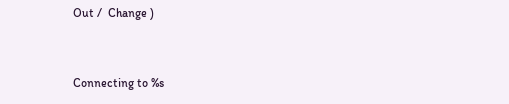Out /  Change )


Connecting to %s